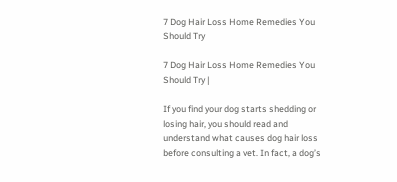7 Dog Hair Loss Home Remedies You Should Try

7 Dog Hair Loss Home Remedies You Should Try |

If you find your dog starts shedding or losing hair, you should read and understand what causes dog hair loss before consulting a vet. In fact, a dog’s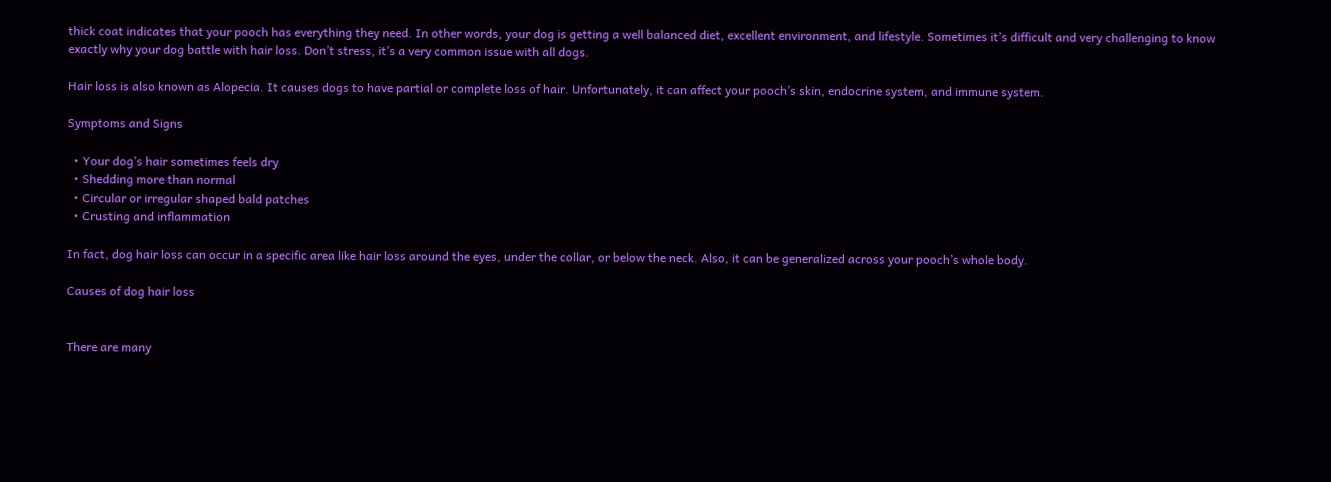thick coat indicates that your pooch has everything they need. In other words, your dog is getting a well balanced diet, excellent environment, and lifestyle. Sometimes it’s difficult and very challenging to know exactly why your dog battle with hair loss. Don’t stress, it’s a very common issue with all dogs.

Hair loss is also known as Alopecia. It causes dogs to have partial or complete loss of hair. Unfortunately, it can affect your pooch’s skin, endocrine system, and immune system.

Symptoms and Signs

  • Your dog’s hair sometimes feels dry
  • Shedding more than normal
  • Circular or irregular shaped bald patches
  • Crusting and inflammation

In fact, dog hair loss can occur in a specific area like hair loss around the eyes, under the collar, or below the neck. Also, it can be generalized across your pooch’s whole body.

Causes of dog hair loss


There are many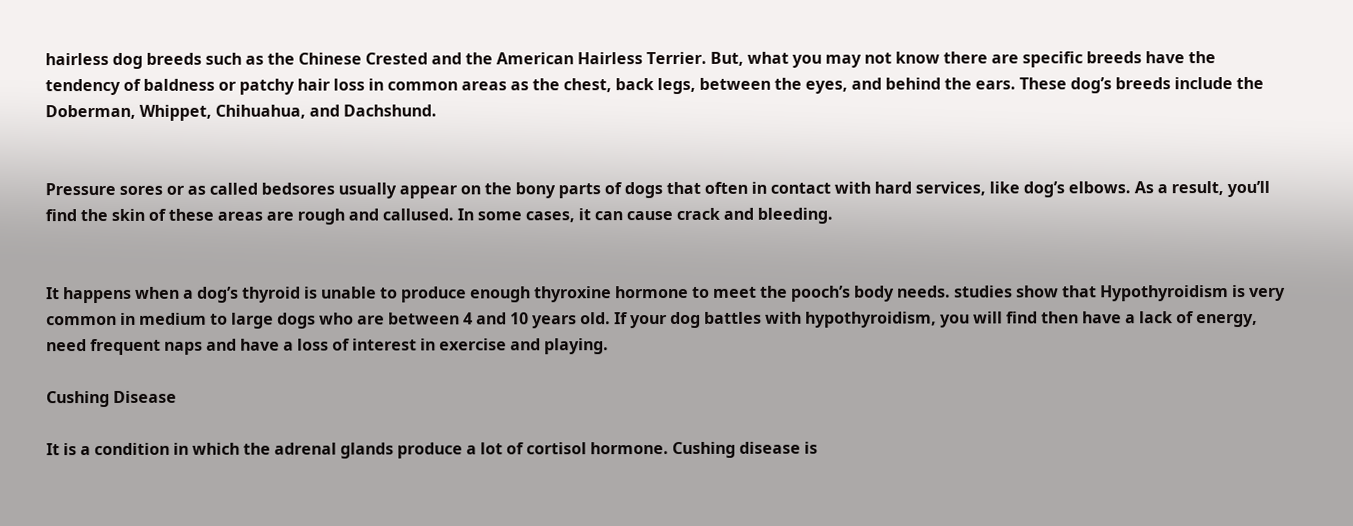hairless dog breeds such as the Chinese Crested and the American Hairless Terrier. But, what you may not know there are specific breeds have the tendency of baldness or patchy hair loss in common areas as the chest, back legs, between the eyes, and behind the ears. These dog’s breeds include the Doberman, Whippet, Chihuahua, and Dachshund.


Pressure sores or as called bedsores usually appear on the bony parts of dogs that often in contact with hard services, like dog’s elbows. As a result, you’ll find the skin of these areas are rough and callused. In some cases, it can cause crack and bleeding.


It happens when a dog’s thyroid is unable to produce enough thyroxine hormone to meet the pooch’s body needs. studies show that Hypothyroidism is very common in medium to large dogs who are between 4 and 10 years old. If your dog battles with hypothyroidism, you will find then have a lack of energy, need frequent naps and have a loss of interest in exercise and playing.

Cushing Disease

It is a condition in which the adrenal glands produce a lot of cortisol hormone. Cushing disease is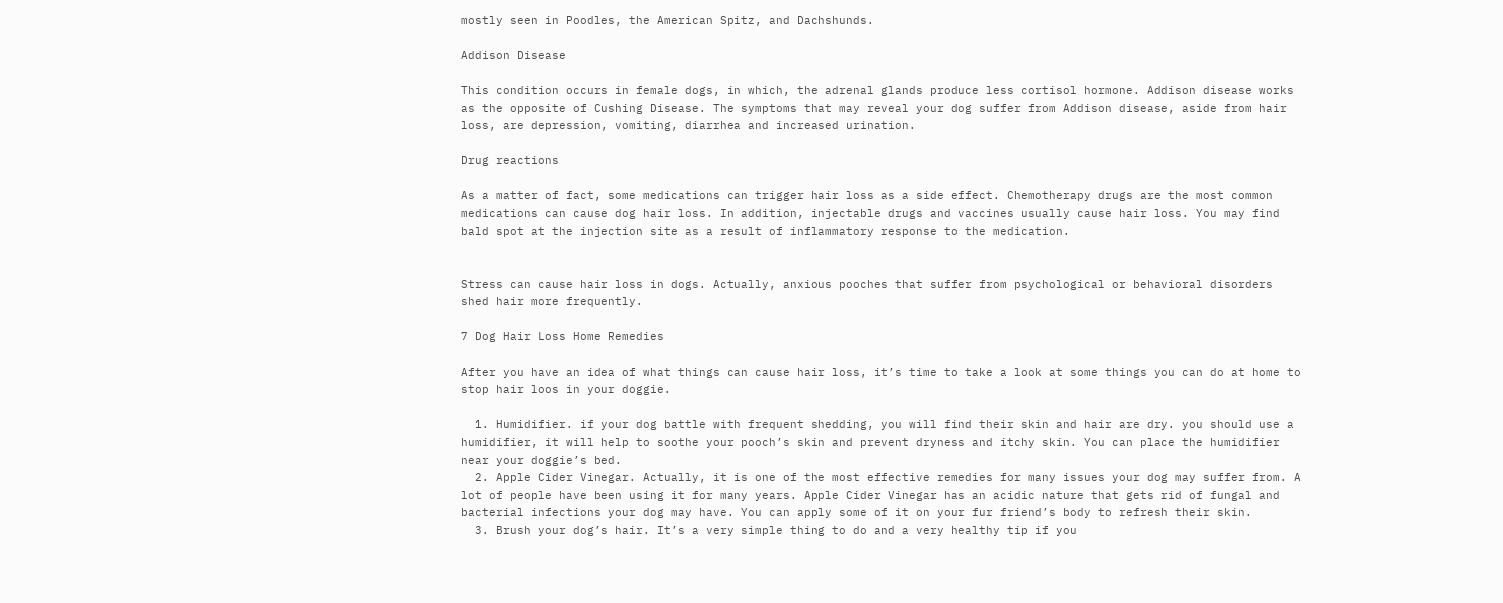mostly seen in Poodles, the American Spitz, and Dachshunds.

Addison Disease

This condition occurs in female dogs, in which, the adrenal glands produce less cortisol hormone. Addison disease works as the opposite of Cushing Disease. The symptoms that may reveal your dog suffer from Addison disease, aside from hair loss, are depression, vomiting, diarrhea and increased urination.

Drug reactions

As a matter of fact, some medications can trigger hair loss as a side effect. Chemotherapy drugs are the most common medications can cause dog hair loss. In addition, injectable drugs and vaccines usually cause hair loss. You may find bald spot at the injection site as a result of inflammatory response to the medication.


Stress can cause hair loss in dogs. Actually, anxious pooches that suffer from psychological or behavioral disorders shed hair more frequently.

7 Dog Hair Loss Home Remedies

After you have an idea of what things can cause hair loss, it’s time to take a look at some things you can do at home to stop hair loos in your doggie.

  1. Humidifier. if your dog battle with frequent shedding, you will find their skin and hair are dry. you should use a humidifier, it will help to soothe your pooch’s skin and prevent dryness and itchy skin. You can place the humidifier near your doggie’s bed.
  2. Apple Cider Vinegar. Actually, it is one of the most effective remedies for many issues your dog may suffer from. A lot of people have been using it for many years. Apple Cider Vinegar has an acidic nature that gets rid of fungal and bacterial infections your dog may have. You can apply some of it on your fur friend’s body to refresh their skin.
  3. Brush your dog’s hair. It’s a very simple thing to do and a very healthy tip if you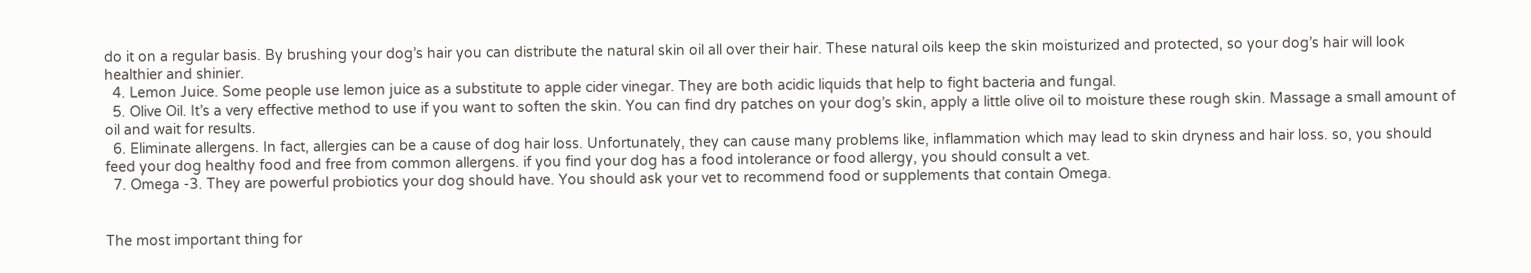do it on a regular basis. By brushing your dog’s hair you can distribute the natural skin oil all over their hair. These natural oils keep the skin moisturized and protected, so your dog’s hair will look healthier and shinier.
  4. Lemon Juice. Some people use lemon juice as a substitute to apple cider vinegar. They are both acidic liquids that help to fight bacteria and fungal.
  5. Olive Oil. It’s a very effective method to use if you want to soften the skin. You can find dry patches on your dog’s skin, apply a little olive oil to moisture these rough skin. Massage a small amount of oil and wait for results.
  6. Eliminate allergens. In fact, allergies can be a cause of dog hair loss. Unfortunately, they can cause many problems like, inflammation which may lead to skin dryness and hair loss. so, you should feed your dog healthy food and free from common allergens. if you find your dog has a food intolerance or food allergy, you should consult a vet.
  7. Omega -3. They are powerful probiotics your dog should have. You should ask your vet to recommend food or supplements that contain Omega.


The most important thing for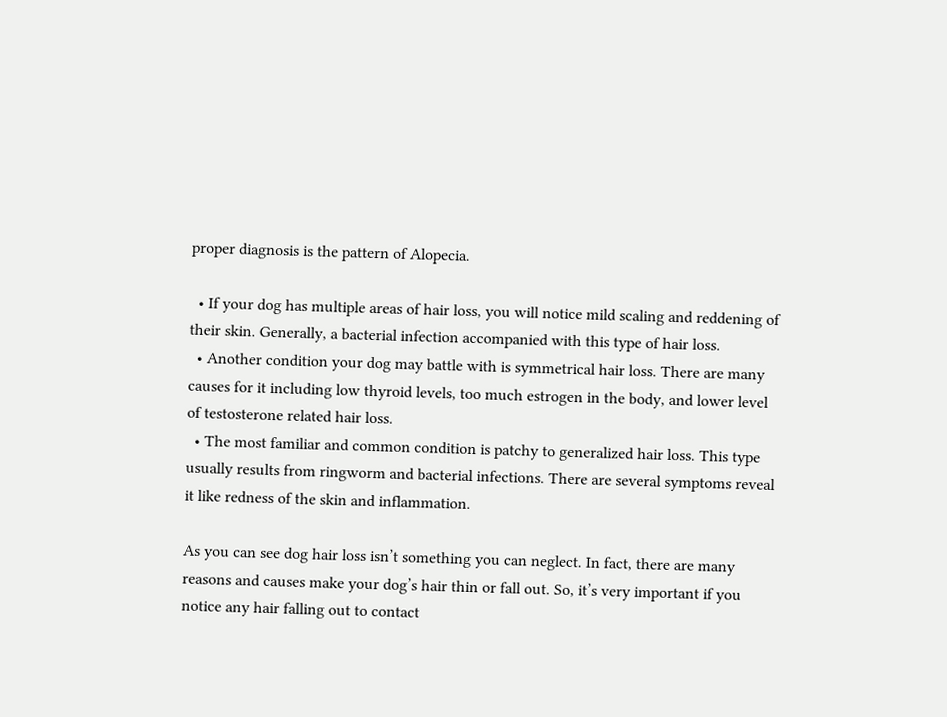proper diagnosis is the pattern of Alopecia.

  • If your dog has multiple areas of hair loss, you will notice mild scaling and reddening of their skin. Generally, a bacterial infection accompanied with this type of hair loss.
  • Another condition your dog may battle with is symmetrical hair loss. There are many causes for it including low thyroid levels, too much estrogen in the body, and lower level of testosterone related hair loss.
  • The most familiar and common condition is patchy to generalized hair loss. This type usually results from ringworm and bacterial infections. There are several symptoms reveal it like redness of the skin and inflammation.

As you can see dog hair loss isn’t something you can neglect. In fact, there are many reasons and causes make your dog’s hair thin or fall out. So, it’s very important if you notice any hair falling out to contact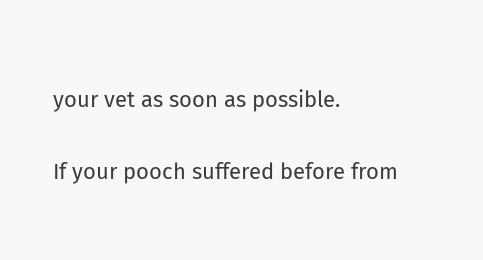your vet as soon as possible.

If your pooch suffered before from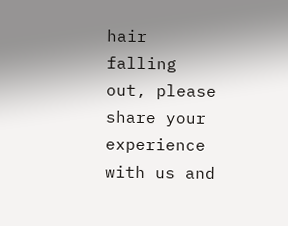hair falling out, please share your experience with us and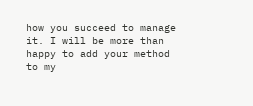how you succeed to manage it. I will be more than happy to add your method to my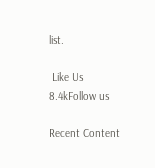list.

 Like Us
8.4kFollow us

Recent Content